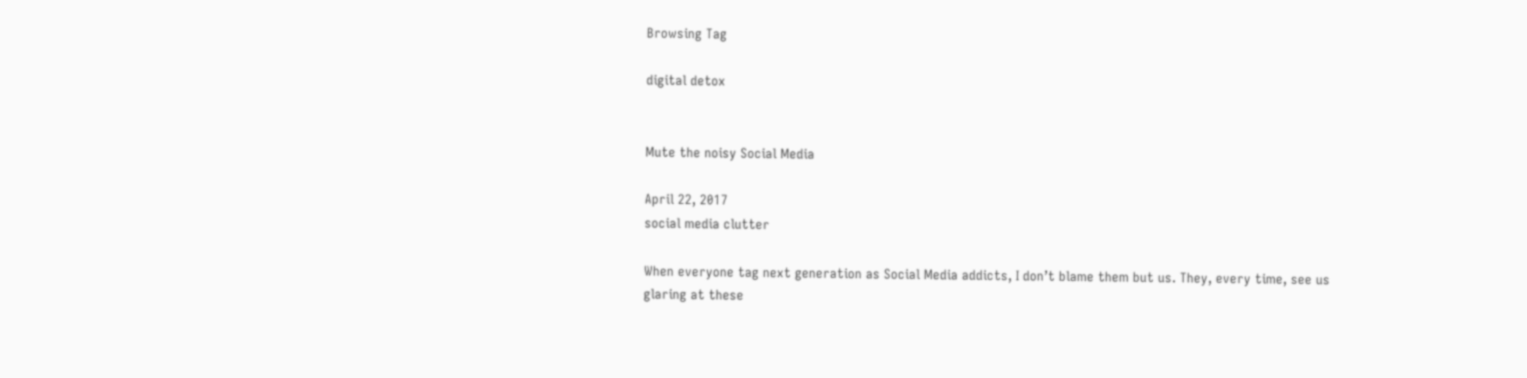Browsing Tag

digital detox


Mute the noisy Social Media

April 22, 2017
social media clutter

When everyone tag next generation as Social Media addicts, I don’t blame them but us. They, every time, see us glaring at these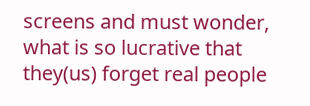screens and must wonder, what is so lucrative that they(us) forget real people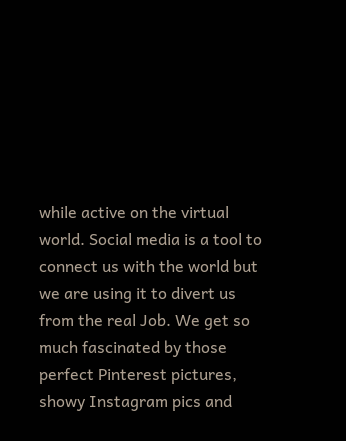while active on the virtual world. Social media is a tool to connect us with the world but we are using it to divert us from the real Job. We get so much fascinated by those perfect Pinterest pictures, showy Instagram pics and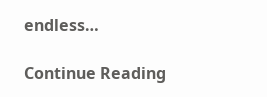endless…

Continue Reading